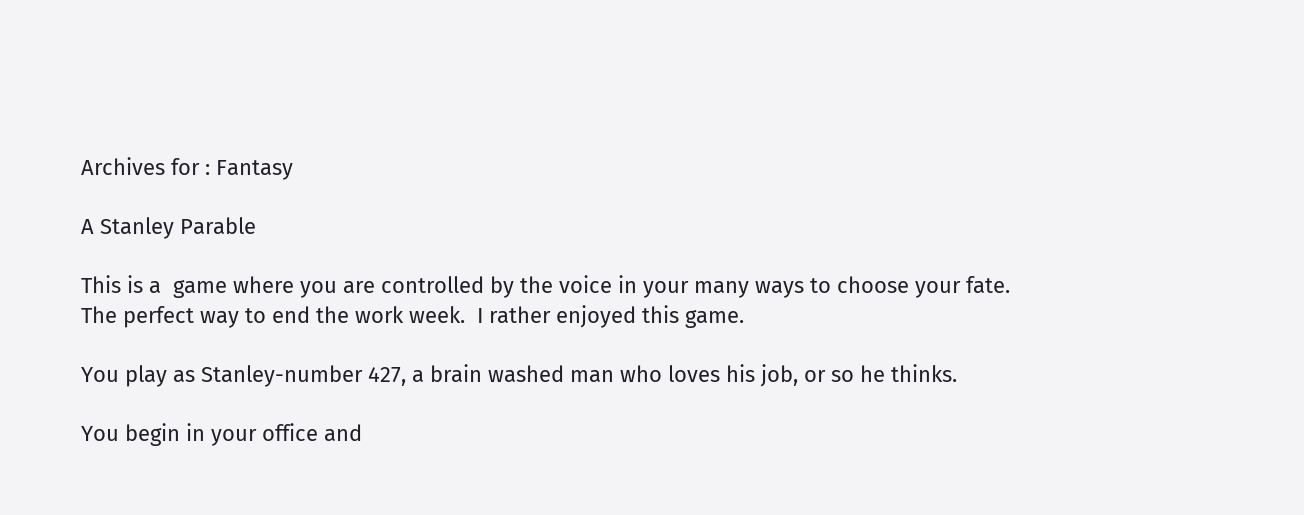Archives for : Fantasy

A Stanley Parable

This is a  game where you are controlled by the voice in your many ways to choose your fate.  The perfect way to end the work week.  I rather enjoyed this game.

You play as Stanley-number 427, a brain washed man who loves his job, or so he thinks.

You begin in your office and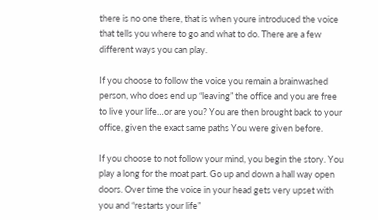there is no one there, that is when youre introduced the voice that tells you where to go and what to do. There are a few different ways you can play.

If you choose to follow the voice you remain a brainwashed person, who does end up “leaving” the office and you are free to live your life…or are you? You are then brought back to your office, given the exact same paths You were given before.

If you choose to not follow your mind, you begin the story. You play a long for the moat part. Go up and down a hall way open doors. Over time the voice in your head gets very upset with you and “restarts your life”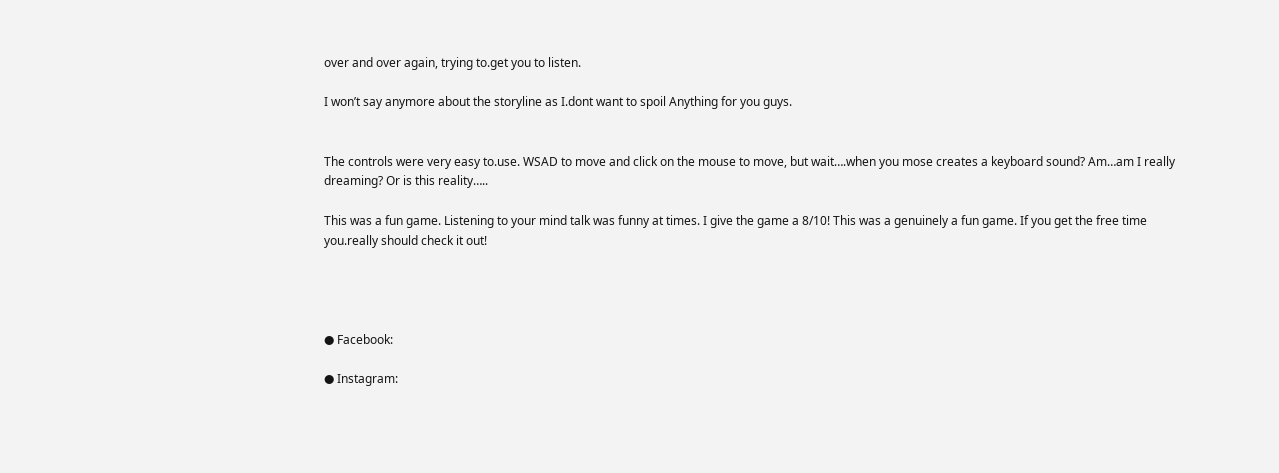over and over again, trying to.get you to listen.

I won’t say anymore about the storyline as I.dont want to spoil Anything for you guys.


The controls were very easy to.use. WSAD to move and click on the mouse to move, but wait….when you mose creates a keyboard sound? Am…am I really dreaming? Or is this reality…..

This was a fun game. Listening to your mind talk was funny at times. I give the game a 8/10! This was a genuinely a fun game. If you get the free time you.really should check it out!




● Facebook:

● Instagram: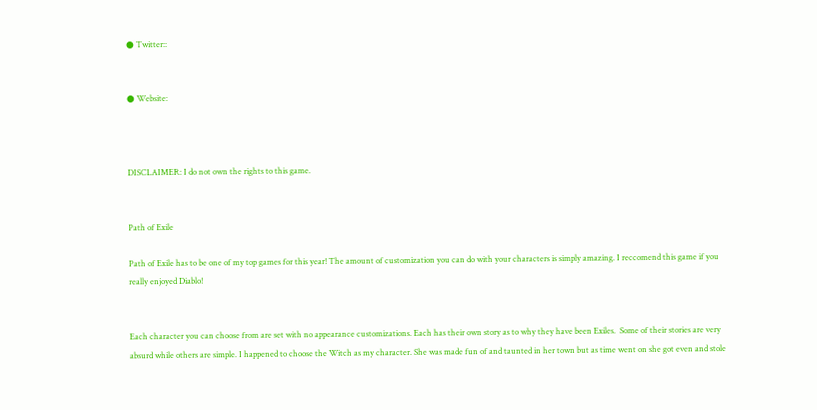● Twitter::


● Website:



DISCLAIMER: I do not own the rights to this game.


Path of Exile

Path of Exile has to be one of my top games for this year! The amount of customization you can do with your characters is simply amazing. I reccomend this game if you really enjoyed Diablo!


Each character you can choose from are set with no appearance customizations. Each has their own story as to why they have been Exiles.  Some of their stories are very absurd while others are simple. I happened to choose the Witch as my character. She was made fun of and taunted in her town but as time went on she got even and stole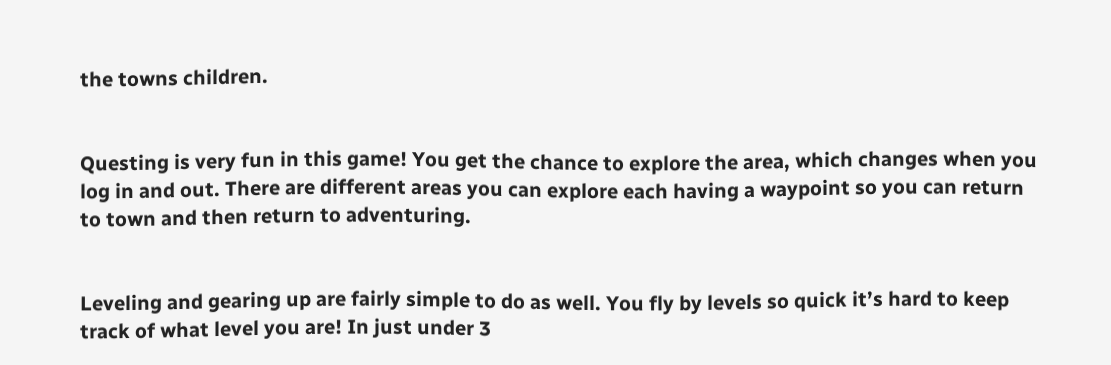the towns children.


Questing is very fun in this game! You get the chance to explore the area, which changes when you log in and out. There are different areas you can explore each having a waypoint so you can return to town and then return to adventuring.


Leveling and gearing up are fairly simple to do as well. You fly by levels so quick it’s hard to keep track of what level you are! In just under 3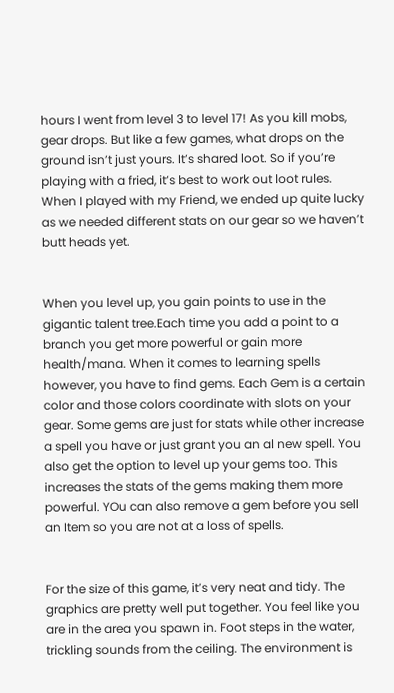hours I went from level 3 to level 17! As you kill mobs, gear drops. But like a few games, what drops on the ground isn’t just yours. It’s shared loot. So if you’re playing with a fried, it’s best to work out loot rules. When I played with my Friend, we ended up quite lucky as we needed different stats on our gear so we haven’t butt heads yet.


When you level up, you gain points to use in the gigantic talent tree.Each time you add a point to a branch you get more powerful or gain more health/mana. When it comes to learning spells however, you have to find gems. Each Gem is a certain color and those colors coordinate with slots on your gear. Some gems are just for stats while other increase a spell you have or just grant you an al new spell. You also get the option to level up your gems too. This increases the stats of the gems making them more powerful. YOu can also remove a gem before you sell an Item so you are not at a loss of spells.


For the size of this game, it’s very neat and tidy. The graphics are pretty well put together. You feel like you are in the area you spawn in. Foot steps in the water, trickling sounds from the ceiling. The environment is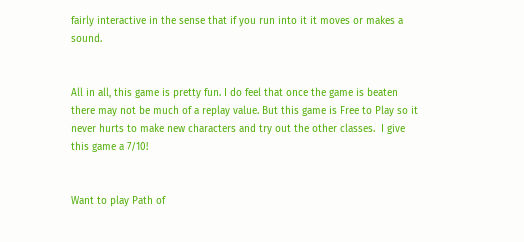fairly interactive in the sense that if you run into it it moves or makes a sound.


All in all, this game is pretty fun. I do feel that once the game is beaten there may not be much of a replay value. But this game is Free to Play so it never hurts to make new characters and try out the other classes.  I give this game a 7/10!


Want to play Path of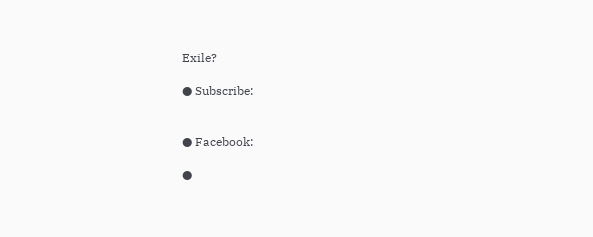Exile?

● Subscribe:


● Facebook:

●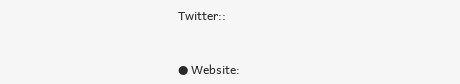Twitter::


● Website: